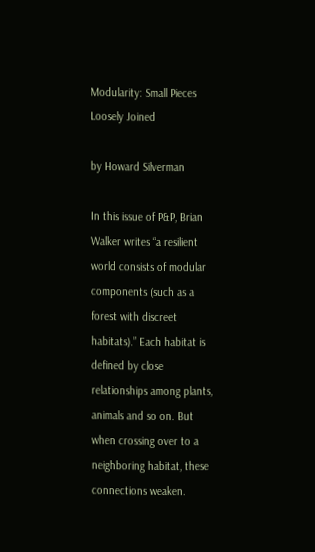Modularity: Small Pieces Loosely Joined

by Howard Silverman

In this issue of P&P, Brian Walker writes “a resilient world consists of modular components (such as a forest with discreet habitats).” Each habitat is defined by close relationships among plants, animals and so on. But when crossing over to a neighboring habitat, these connections weaken.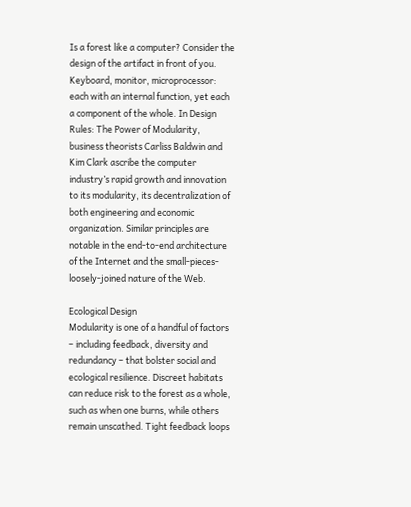Is a forest like a computer? Consider the design of the artifact in front of you. Keyboard, monitor, microprocessor: each with an internal function, yet each a component of the whole. In Design Rules: The Power of Modularity, business theorists Carliss Baldwin and Kim Clark ascribe the computer industry’s rapid growth and innovation to its modularity, its decentralization of both engineering and economic organization. Similar principles are notable in the end-to-end architecture of the Internet and the small-pieces-loosely-joined nature of the Web.

Ecological Design
Modularity is one of a handful of factors – including feedback, diversity and redundancy – that bolster social and ecological resilience. Discreet habitats can reduce risk to the forest as a whole, such as when one burns, while others remain unscathed. Tight feedback loops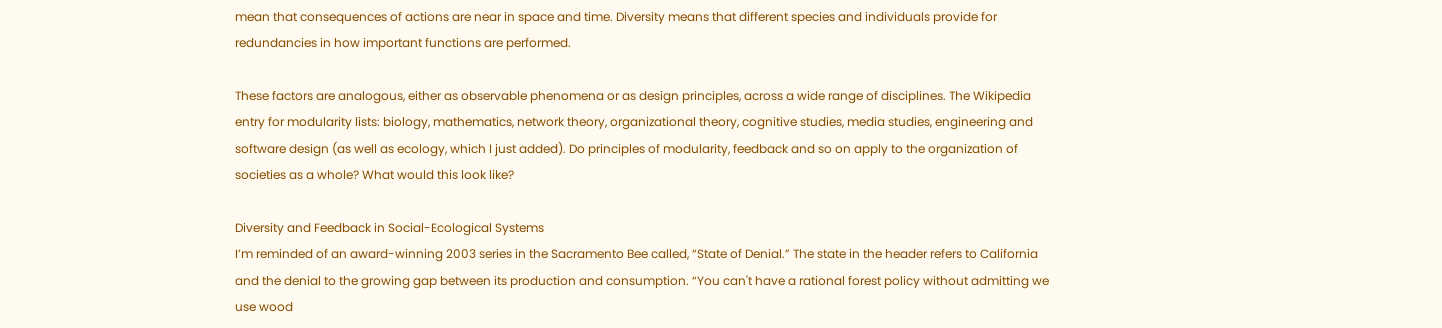mean that consequences of actions are near in space and time. Diversity means that different species and individuals provide for redundancies in how important functions are performed.

These factors are analogous, either as observable phenomena or as design principles, across a wide range of disciplines. The Wikipedia entry for modularity lists: biology, mathematics, network theory, organizational theory, cognitive studies, media studies, engineering and software design (as well as ecology, which I just added). Do principles of modularity, feedback and so on apply to the organization of societies as a whole? What would this look like?

Diversity and Feedback in Social-Ecological Systems
I’m reminded of an award-winning 2003 series in the Sacramento Bee called, “State of Denial.” The state in the header refers to California and the denial to the growing gap between its production and consumption. “You can't have a rational forest policy without admitting we use wood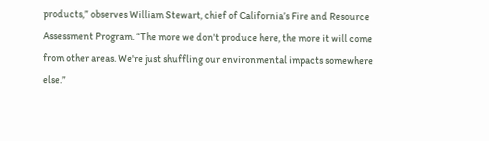products,” observes William Stewart, chief of California’s Fire and Resource Assessment Program. “The more we don't produce here, the more it will come from other areas. We're just shuffling our environmental impacts somewhere else.”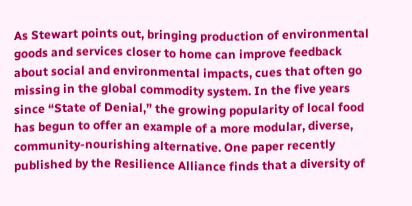As Stewart points out, bringing production of environmental goods and services closer to home can improve feedback about social and environmental impacts, cues that often go missing in the global commodity system. In the five years since “State of Denial,” the growing popularity of local food has begun to offer an example of a more modular, diverse, community-nourishing alternative. One paper recently published by the Resilience Alliance finds that a diversity of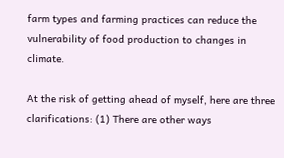farm types and farming practices can reduce the vulnerability of food production to changes in climate.

At the risk of getting ahead of myself, here are three clarifications: (1) There are other ways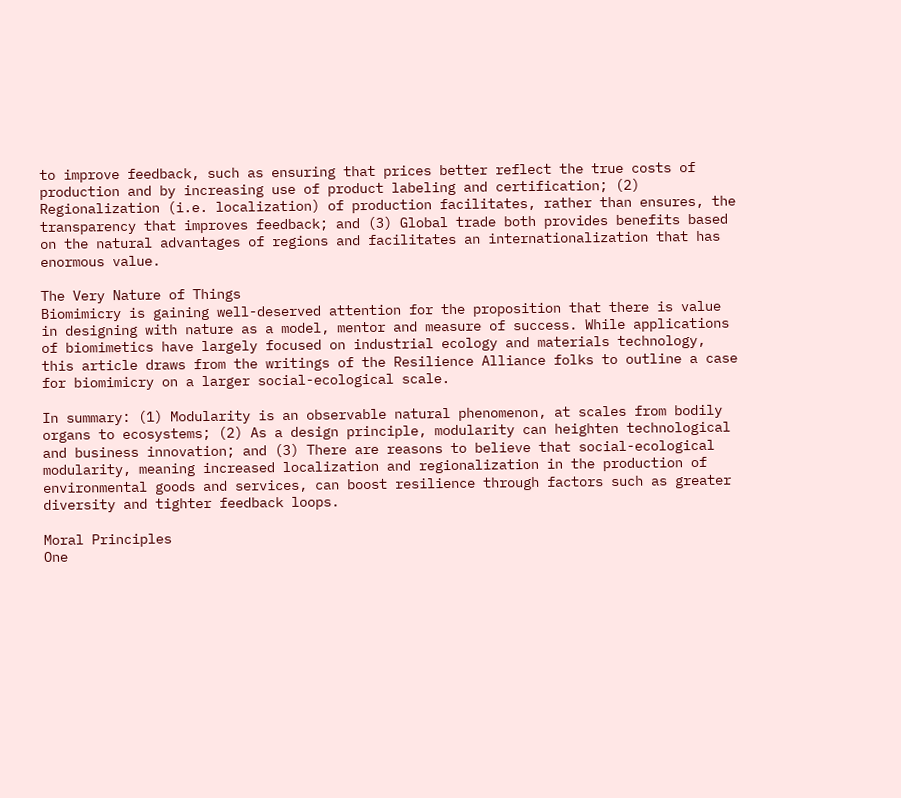to improve feedback, such as ensuring that prices better reflect the true costs of production and by increasing use of product labeling and certification; (2) Regionalization (i.e. localization) of production facilitates, rather than ensures, the transparency that improves feedback; and (3) Global trade both provides benefits based on the natural advantages of regions and facilitates an internationalization that has enormous value.

The Very Nature of Things
Biomimicry is gaining well-deserved attention for the proposition that there is value in designing with nature as a model, mentor and measure of success. While applications of biomimetics have largely focused on industrial ecology and materials technology, this article draws from the writings of the Resilience Alliance folks to outline a case for biomimicry on a larger social-ecological scale.

In summary: (1) Modularity is an observable natural phenomenon, at scales from bodily organs to ecosystems; (2) As a design principle, modularity can heighten technological and business innovation; and (3) There are reasons to believe that social-ecological modularity, meaning increased localization and regionalization in the production of environmental goods and services, can boost resilience through factors such as greater diversity and tighter feedback loops.

Moral Principles
One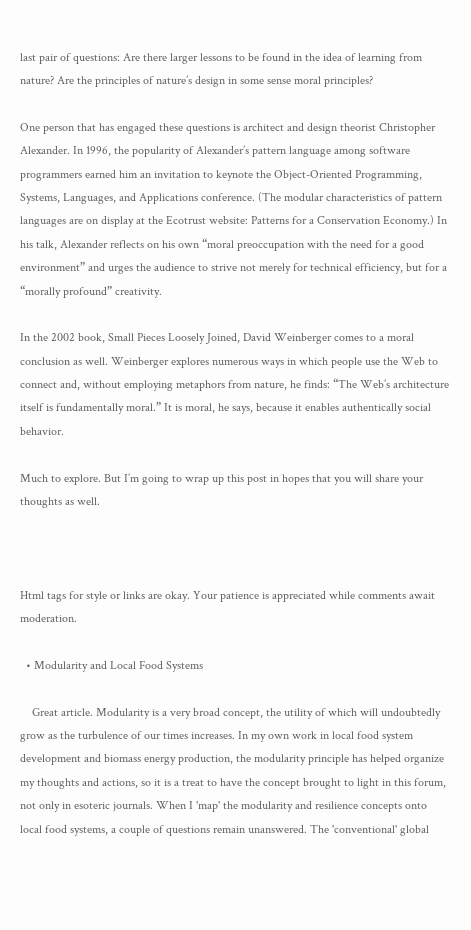last pair of questions: Are there larger lessons to be found in the idea of learning from nature? Are the principles of nature’s design in some sense moral principles?

One person that has engaged these questions is architect and design theorist Christopher Alexander. In 1996, the popularity of Alexander’s pattern language among software programmers earned him an invitation to keynote the Object-Oriented Programming, Systems, Languages, and Applications conference. (The modular characteristics of pattern languages are on display at the Ecotrust website: Patterns for a Conservation Economy.) In his talk, Alexander reflects on his own “moral preoccupation with the need for a good environment” and urges the audience to strive not merely for technical efficiency, but for a “morally profound” creativity.

In the 2002 book, Small Pieces Loosely Joined, David Weinberger comes to a moral conclusion as well. Weinberger explores numerous ways in which people use the Web to connect and, without employing metaphors from nature, he finds: “The Web’s architecture itself is fundamentally moral.” It is moral, he says, because it enables authentically social behavior.

Much to explore. But I’m going to wrap up this post in hopes that you will share your thoughts as well.



Html tags for style or links are okay. Your patience is appreciated while comments await moderation.

  • Modularity and Local Food Systems

    Great article. Modularity is a very broad concept, the utility of which will undoubtedly grow as the turbulence of our times increases. In my own work in local food system development and biomass energy production, the modularity principle has helped organize my thoughts and actions, so it is a treat to have the concept brought to light in this forum, not only in esoteric journals. When I 'map' the modularity and resilience concepts onto local food systems, a couple of questions remain unanswered. The 'conventional' global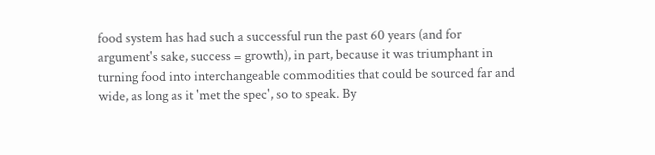food system has had such a successful run the past 60 years (and for argument's sake, success = growth), in part, because it was triumphant in turning food into interchangeable commodities that could be sourced far and wide, as long as it 'met the spec', so to speak. By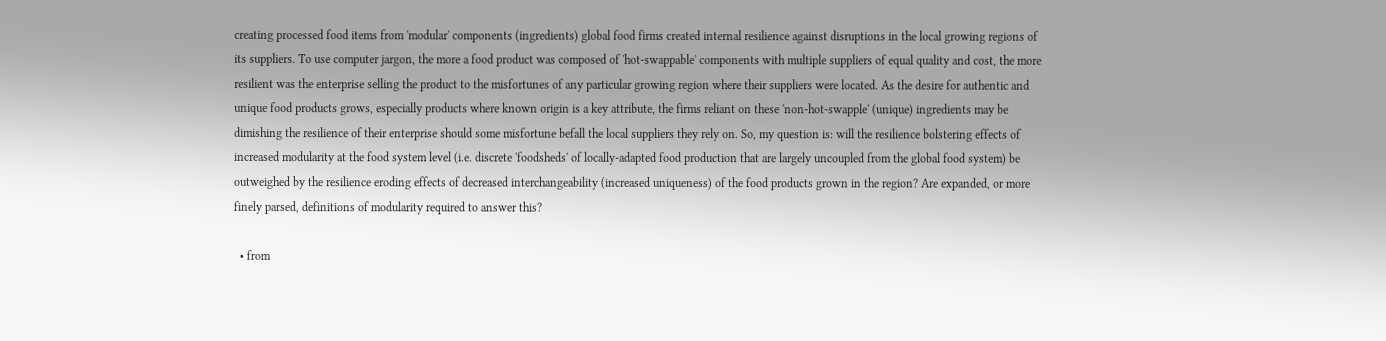creating processed food items from 'modular' components (ingredients) global food firms created internal resilience against disruptions in the local growing regions of its suppliers. To use computer jargon, the more a food product was composed of 'hot-swappable' components with multiple suppliers of equal quality and cost, the more resilient was the enterprise selling the product to the misfortunes of any particular growing region where their suppliers were located. As the desire for authentic and unique food products grows, especially products where known origin is a key attribute, the firms reliant on these 'non-hot-swapple' (unique) ingredients may be dimishing the resilience of their enterprise should some misfortune befall the local suppliers they rely on. So, my question is: will the resilience bolstering effects of increased modularity at the food system level (i.e. discrete 'foodsheds' of locally-adapted food production that are largely uncoupled from the global food system) be outweighed by the resilience eroding effects of decreased interchangeability (increased uniqueness) of the food products grown in the region? Are expanded, or more finely parsed, definitions of modularity required to answer this?

  • from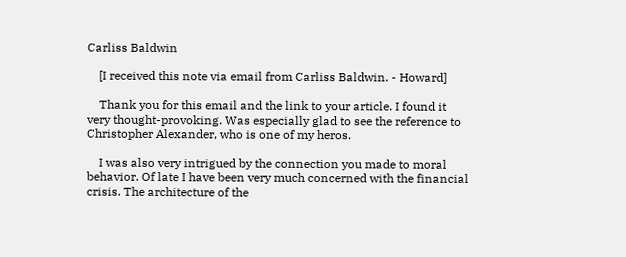Carliss Baldwin

    [I received this note via email from Carliss Baldwin. - Howard]

    Thank you for this email and the link to your article. I found it very thought-provoking. Was especially glad to see the reference to Christopher Alexander, who is one of my heros.

    I was also very intrigued by the connection you made to moral behavior. Of late I have been very much concerned with the financial crisis. The architecture of the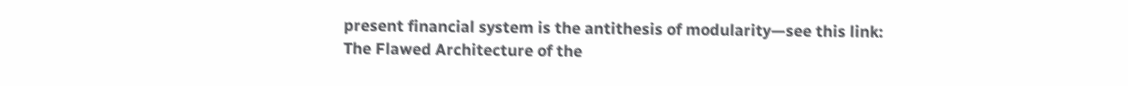present financial system is the antithesis of modularity—see this link: The Flawed Architecture of the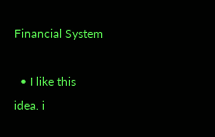Financial System

  • I like this idea. i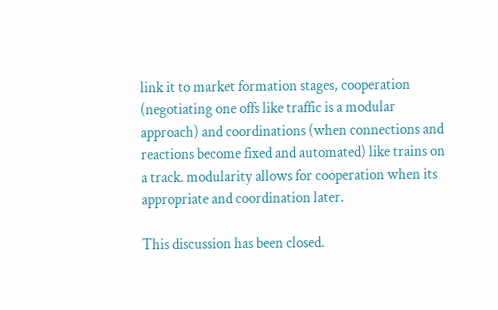link it to market formation stages, cooperation (negotiating one offs like traffic is a modular approach) and coordinations (when connections and reactions become fixed and automated) like trains on a track. modularity allows for cooperation when its appropriate and coordination later.

This discussion has been closed.